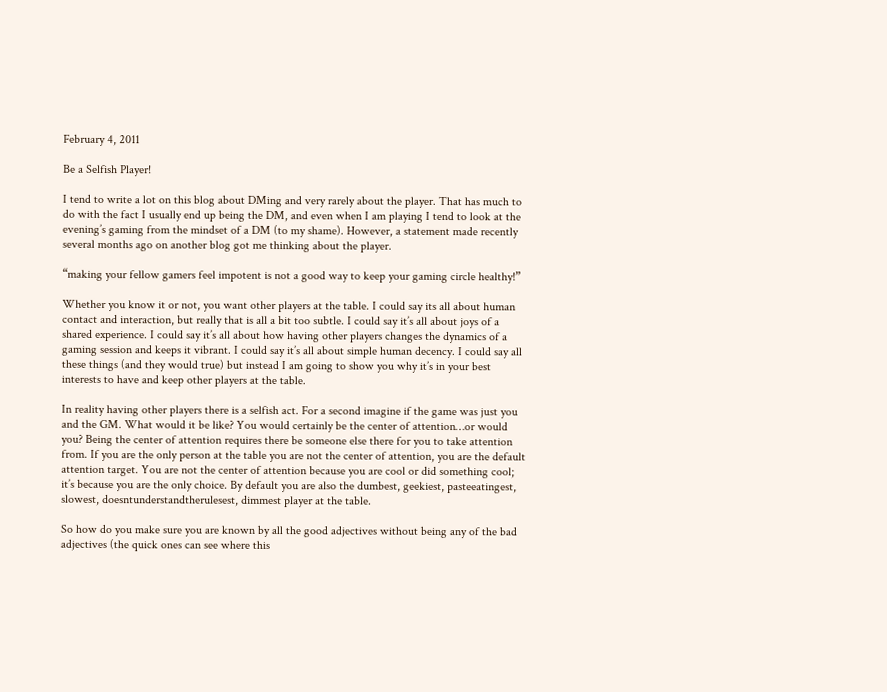February 4, 2011

Be a Selfish Player!

I tend to write a lot on this blog about DMing and very rarely about the player. That has much to do with the fact I usually end up being the DM, and even when I am playing I tend to look at the evening’s gaming from the mindset of a DM (to my shame). However, a statement made recently several months ago on another blog got me thinking about the player.

“making your fellow gamers feel impotent is not a good way to keep your gaming circle healthy!”

Whether you know it or not, you want other players at the table. I could say its all about human contact and interaction, but really that is all a bit too subtle. I could say it’s all about joys of a shared experience. I could say it’s all about how having other players changes the dynamics of a gaming session and keeps it vibrant. I could say it’s all about simple human decency. I could say all these things (and they would true) but instead I am going to show you why it’s in your best interests to have and keep other players at the table.

In reality having other players there is a selfish act. For a second imagine if the game was just you and the GM. What would it be like? You would certainly be the center of attention…or would you? Being the center of attention requires there be someone else there for you to take attention from. If you are the only person at the table you are not the center of attention, you are the default attention target. You are not the center of attention because you are cool or did something cool; it’s because you are the only choice. By default you are also the dumbest, geekiest, pasteeatingest, slowest, doesntunderstandtherulesest, dimmest player at the table.

So how do you make sure you are known by all the good adjectives without being any of the bad adjectives (the quick ones can see where this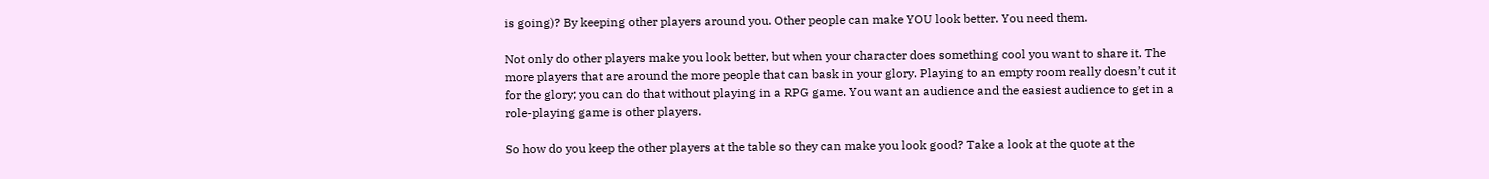is going)? By keeping other players around you. Other people can make YOU look better. You need them.

Not only do other players make you look better, but when your character does something cool you want to share it. The more players that are around the more people that can bask in your glory. Playing to an empty room really doesn’t cut it for the glory; you can do that without playing in a RPG game. You want an audience and the easiest audience to get in a role-playing game is other players.

So how do you keep the other players at the table so they can make you look good? Take a look at the quote at the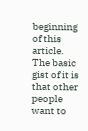beginning of this article. The basic gist of it is that other people want to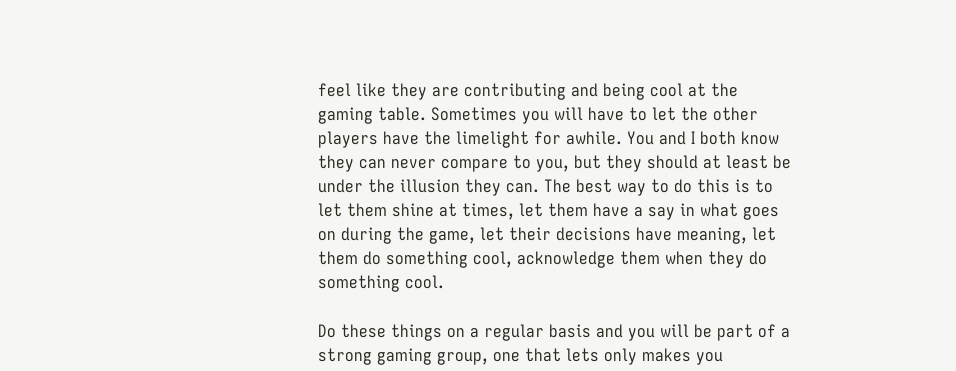feel like they are contributing and being cool at the gaming table. Sometimes you will have to let the other players have the limelight for awhile. You and I both know they can never compare to you, but they should at least be under the illusion they can. The best way to do this is to let them shine at times, let them have a say in what goes on during the game, let their decisions have meaning, let them do something cool, acknowledge them when they do something cool.

Do these things on a regular basis and you will be part of a strong gaming group, one that lets only makes you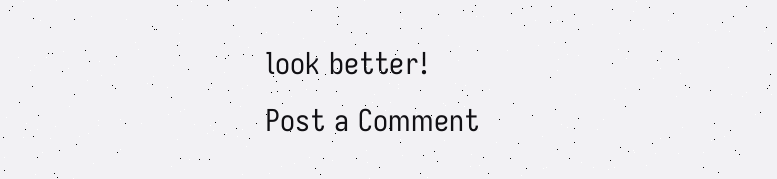look better!
Post a Comment